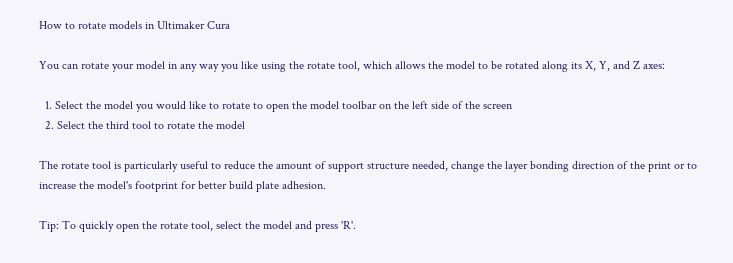How to rotate models in Ultimaker Cura

You can rotate your model in any way you like using the rotate tool, which allows the model to be rotated along its X, Y, and Z axes:

  1. Select the model you would like to rotate to open the model toolbar on the left side of the screen
  2. Select the third tool to rotate the model

The rotate tool is particularly useful to reduce the amount of support structure needed, change the layer bonding direction of the print or to increase the model's footprint for better build plate adhesion.

Tip: To quickly open the rotate tool, select the model and press 'R'.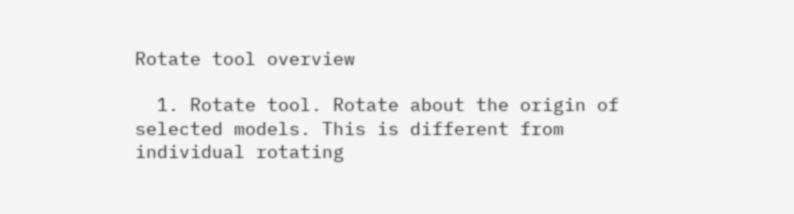Rotate tool overview

  1. Rotate tool. Rotate about the origin of selected models. This is different from individual rotating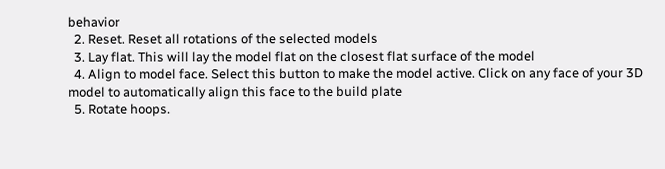behavior
  2. Reset. Reset all rotations of the selected models
  3. Lay flat. This will lay the model flat on the closest flat surface of the model
  4. Align to model face. Select this button to make the model active. Click on any face of your 3D model to automatically align this face to the build plate
  5. Rotate hoops.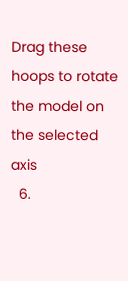Drag these hoops to rotate the model on the selected axis
  6.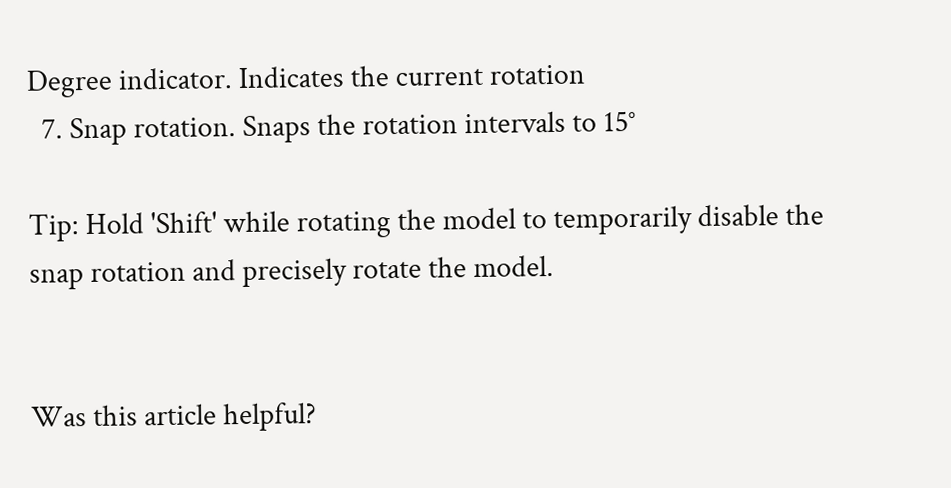Degree indicator. Indicates the current rotation
  7. Snap rotation. Snaps the rotation intervals to 15°

Tip: Hold 'Shift' while rotating the model to temporarily disable the snap rotation and precisely rotate the model.


Was this article helpful?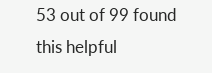53 out of 99 found this helpful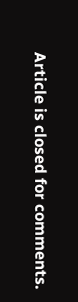Article is closed for comments.